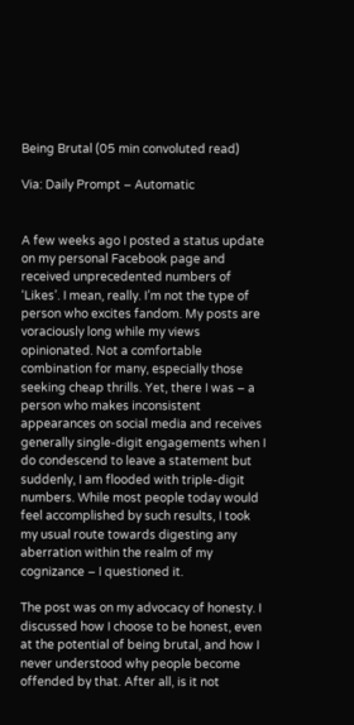Being Brutal (05 min convoluted read)

Via: Daily Prompt – Automatic


A few weeks ago I posted a status update on my personal Facebook page and received unprecedented numbers of ‘Likes’. I mean, really. I’m not the type of person who excites fandom. My posts are voraciously long while my views opinionated. Not a comfortable combination for many, especially those seeking cheap thrills. Yet, there I was – a person who makes inconsistent appearances on social media and receives generally single-digit engagements when I do condescend to leave a statement but suddenly, I am flooded with triple-digit numbers. While most people today would feel accomplished by such results, I took my usual route towards digesting any aberration within the realm of my cognizance – I questioned it.

The post was on my advocacy of honesty. I discussed how I choose to be honest, even at the potential of being brutal, and how I never understood why people become offended by that. After all, is it not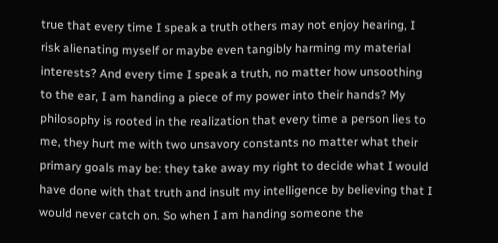true that every time I speak a truth others may not enjoy hearing, I risk alienating myself or maybe even tangibly harming my material interests? And every time I speak a truth, no matter how unsoothing to the ear, I am handing a piece of my power into their hands? My philosophy is rooted in the realization that every time a person lies to me, they hurt me with two unsavory constants no matter what their primary goals may be: they take away my right to decide what I would have done with that truth and insult my intelligence by believing that I would never catch on. So when I am handing someone the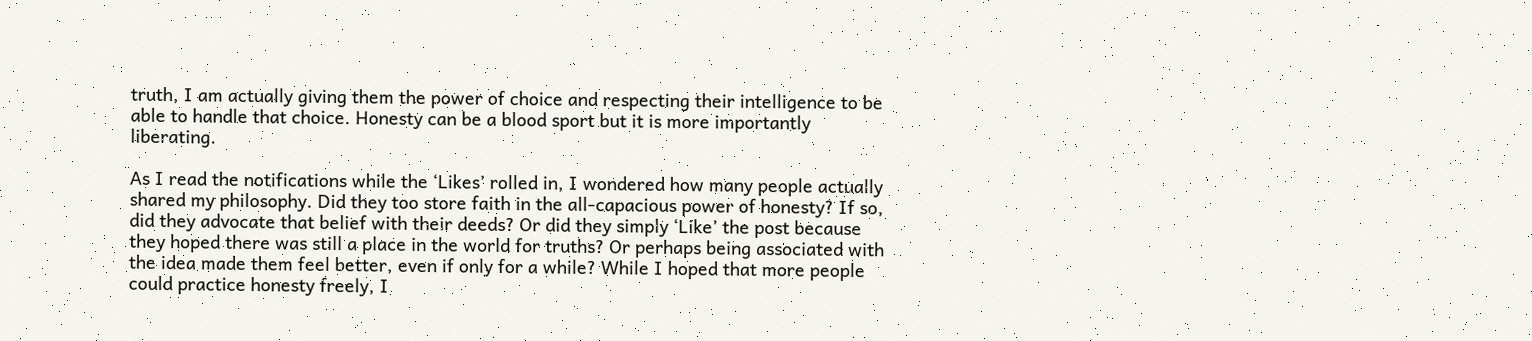truth, I am actually giving them the power of choice and respecting their intelligence to be able to handle that choice. Honesty can be a blood sport but it is more importantly liberating.

As I read the notifications while the ‘Likes’ rolled in, I wondered how many people actually shared my philosophy. Did they too store faith in the all-capacious power of honesty? If so, did they advocate that belief with their deeds? Or did they simply ‘Like’ the post because they hoped there was still a place in the world for truths? Or perhaps being associated with the idea made them feel better, even if only for a while? While I hoped that more people could practice honesty freely, I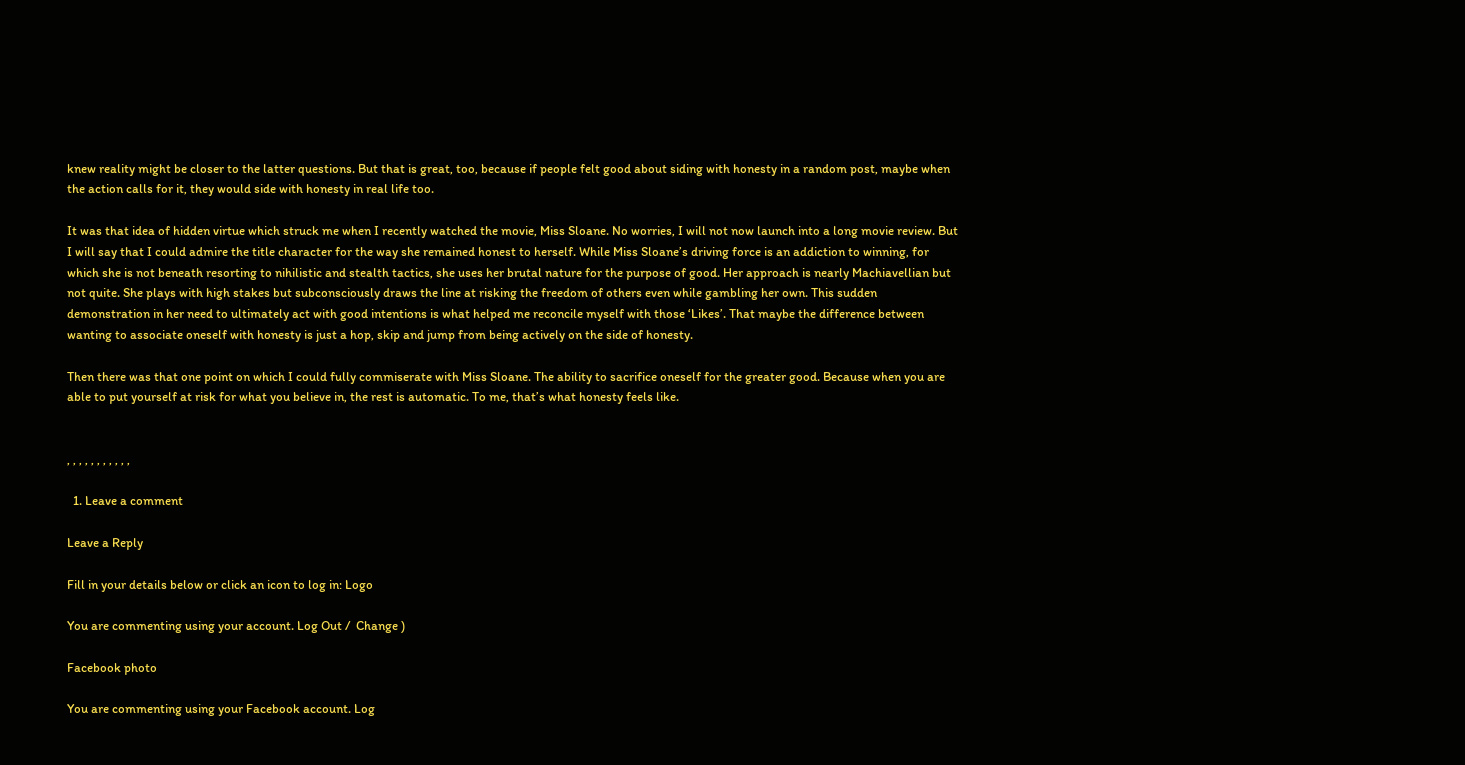knew reality might be closer to the latter questions. But that is great, too, because if people felt good about siding with honesty in a random post, maybe when the action calls for it, they would side with honesty in real life too.

It was that idea of hidden virtue which struck me when I recently watched the movie, Miss Sloane. No worries, I will not now launch into a long movie review. But I will say that I could admire the title character for the way she remained honest to herself. While Miss Sloane’s driving force is an addiction to winning, for which she is not beneath resorting to nihilistic and stealth tactics, she uses her brutal nature for the purpose of good. Her approach is nearly Machiavellian but not quite. She plays with high stakes but subconsciously draws the line at risking the freedom of others even while gambling her own. This sudden demonstration in her need to ultimately act with good intentions is what helped me reconcile myself with those ‘Likes’. That maybe the difference between wanting to associate oneself with honesty is just a hop, skip and jump from being actively on the side of honesty.

Then there was that one point on which I could fully commiserate with Miss Sloane. The ability to sacrifice oneself for the greater good. Because when you are able to put yourself at risk for what you believe in, the rest is automatic. To me, that’s what honesty feels like.


, , , , , , , , , , ,

  1. Leave a comment

Leave a Reply

Fill in your details below or click an icon to log in: Logo

You are commenting using your account. Log Out /  Change )

Facebook photo

You are commenting using your Facebook account. Log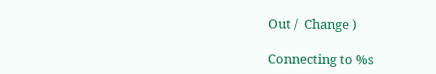Out /  Change )

Connecting to %s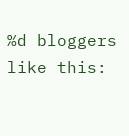%d bloggers like this: